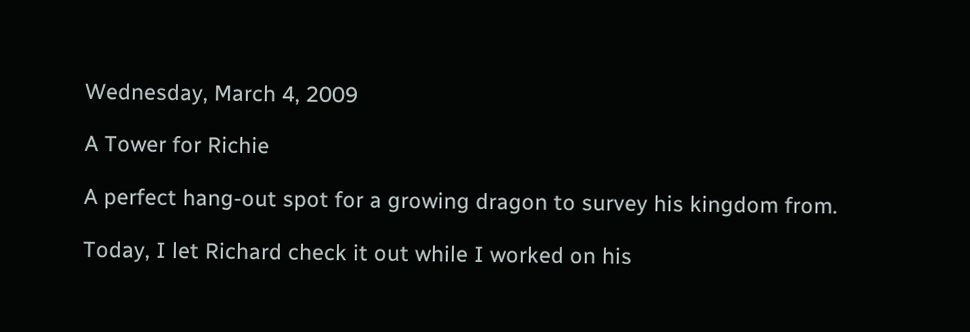Wednesday, March 4, 2009

A Tower for Richie

A perfect hang-out spot for a growing dragon to survey his kingdom from.

Today, I let Richard check it out while I worked on his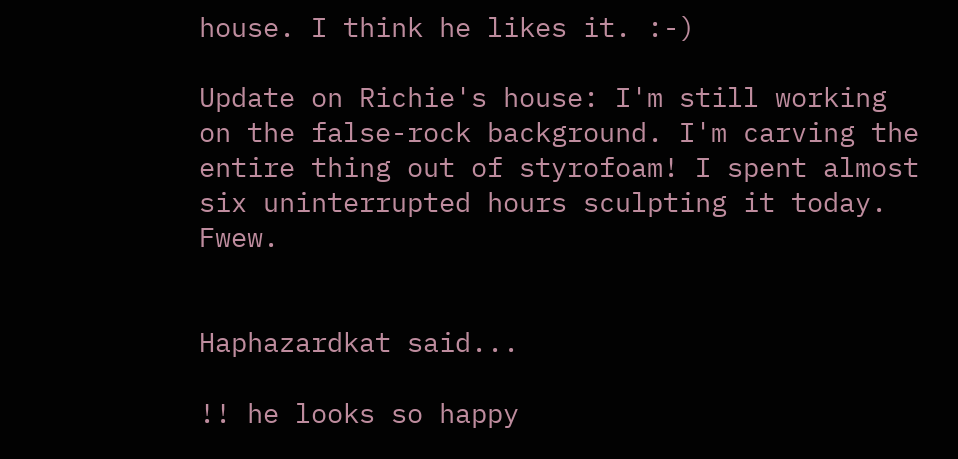house. I think he likes it. :-)

Update on Richie's house: I'm still working on the false-rock background. I'm carving the entire thing out of styrofoam! I spent almost six uninterrupted hours sculpting it today. Fwew.


Haphazardkat said...

!! he looks so happy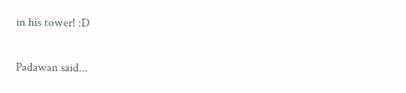in his tower! :D

Padawan said...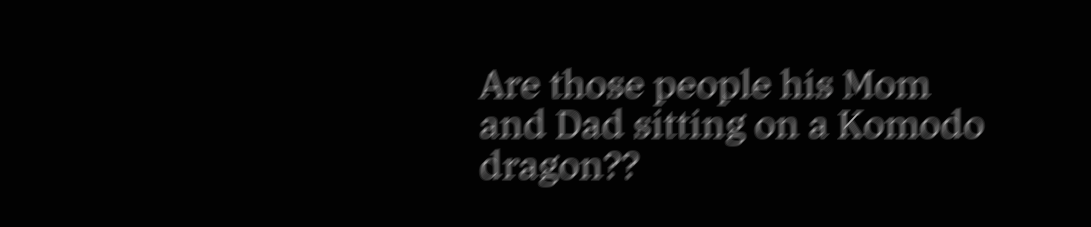Are those people his Mom and Dad sitting on a Komodo dragon??